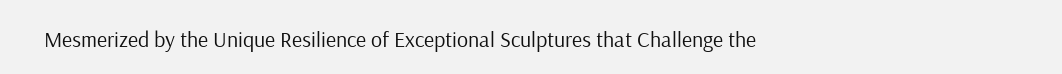Mesmerized by the Unique Resilience of Exceptional Sculptures that Challenge the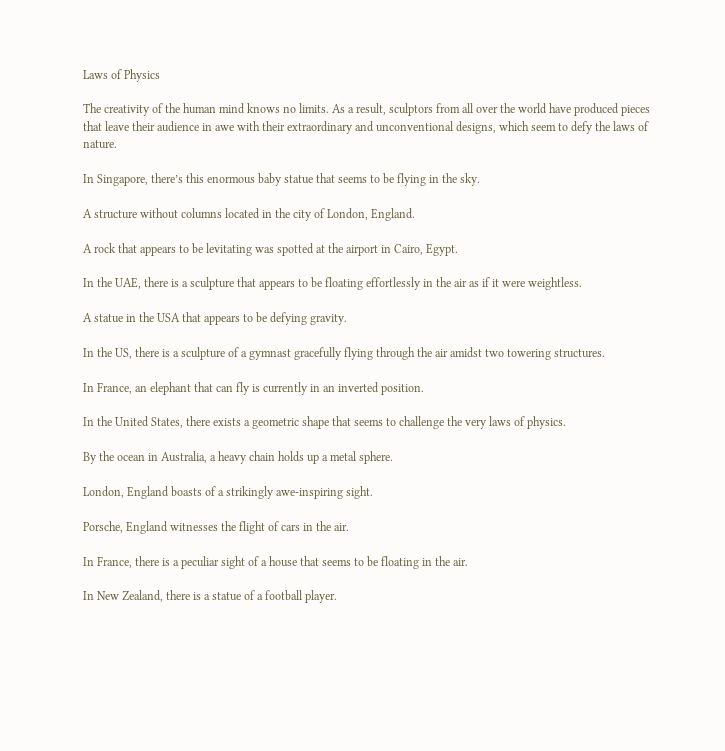Laws of Physics

The creativity of the human mind knows no limits. As a result, sculptors from all over the world have produced pieces that leave their audience in awe with their extraordinary and unconventional designs, which seem to defy the laws of nature.

In Singapore, there’s this enormous baby statue that seems to be flying in the sky.

A structure without columns located in the city of London, England.

A rock that appears to be levitating was spotted at the airport in Cairo, Egypt.

In the UAE, there is a sculpture that appears to be floating effortlessly in the air as if it were weightless.

A statue in the USA that appears to be defying gravity.

In the US, there is a sculpture of a gymnast gracefully flying through the air amidst two towering structures.

In France, an elephant that can fly is currently in an inverted position.

In the United States, there exists a geometric shape that seems to challenge the very laws of physics.

By the ocean in Australia, a heavy chain holds up a metal sphere.

London, England boasts of a strikingly awe-inspiring sight.

Porsche, England witnesses the flight of cars in the air.

In France, there is a peculiar sight of a house that seems to be floating in the air.

In New Zealand, there is a statue of a football player.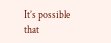It’s possible that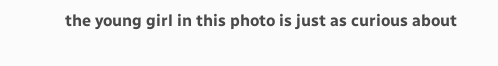the young girl in this photo is just as curious about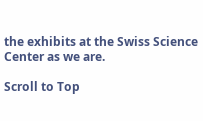the exhibits at the Swiss Science Center as we are.

Scroll to Top